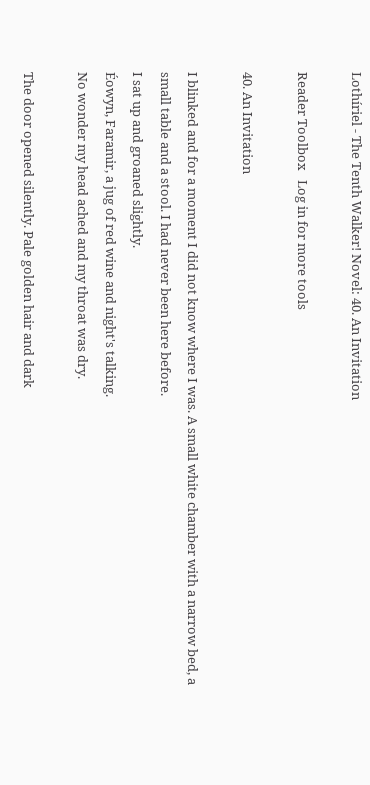Lothíriel - The Tenth Walker! Novel: 40. An Invitation

Reader Toolbox   Log in for more tools

40. An Invitation

I blinked and for a moment I did not know where I was. A small white chamber with a narrow bed, a small table and a stool. I had never been here before.
I sat up and groaned slightly.
Éowyn, Faramir, a jug of red wine and night's talking.
No wonder my head ached and my throat was dry.

The door opened silently. Pale golden hair and dark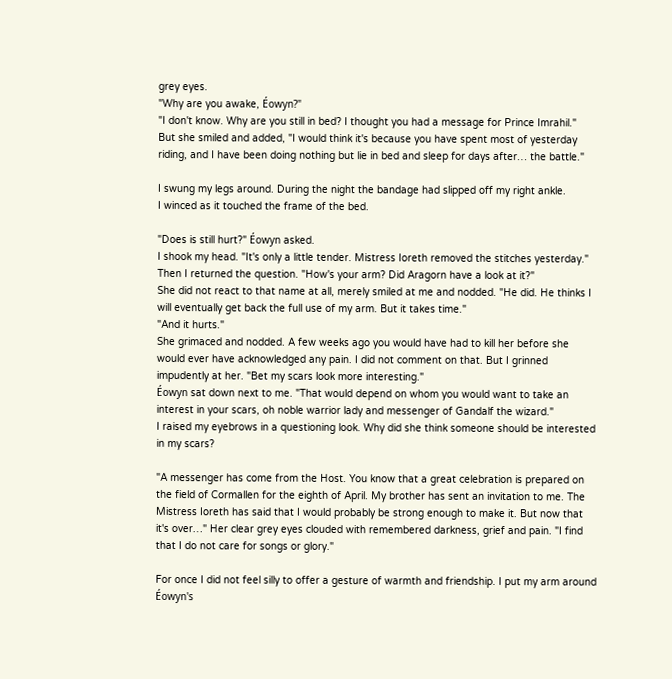grey eyes.
"Why are you awake, Éowyn?"
"I don't know. Why are you still in bed? I thought you had a message for Prince Imrahil."
But she smiled and added, "I would think it's because you have spent most of yesterday riding, and I have been doing nothing but lie in bed and sleep for days after… the battle."

I swung my legs around. During the night the bandage had slipped off my right ankle.
I winced as it touched the frame of the bed.

"Does is still hurt?" Éowyn asked.
I shook my head. "It's only a little tender. Mistress Ioreth removed the stitches yesterday." Then I returned the question. "How's your arm? Did Aragorn have a look at it?"
She did not react to that name at all, merely smiled at me and nodded. "He did. He thinks I will eventually get back the full use of my arm. But it takes time."
"And it hurts."
She grimaced and nodded. A few weeks ago you would have had to kill her before she would ever have acknowledged any pain. I did not comment on that. But I grinned impudently at her. "Bet my scars look more interesting."
Éowyn sat down next to me. "That would depend on whom you would want to take an interest in your scars, oh noble warrior lady and messenger of Gandalf the wizard."
I raised my eyebrows in a questioning look. Why did she think someone should be interested in my scars?

"A messenger has come from the Host. You know that a great celebration is prepared on the field of Cormallen for the eighth of April. My brother has sent an invitation to me. The Mistress Ioreth has said that I would probably be strong enough to make it. But now that it's over…" Her clear grey eyes clouded with remembered darkness, grief and pain. "I find that I do not care for songs or glory."

For once I did not feel silly to offer a gesture of warmth and friendship. I put my arm around Éowyn's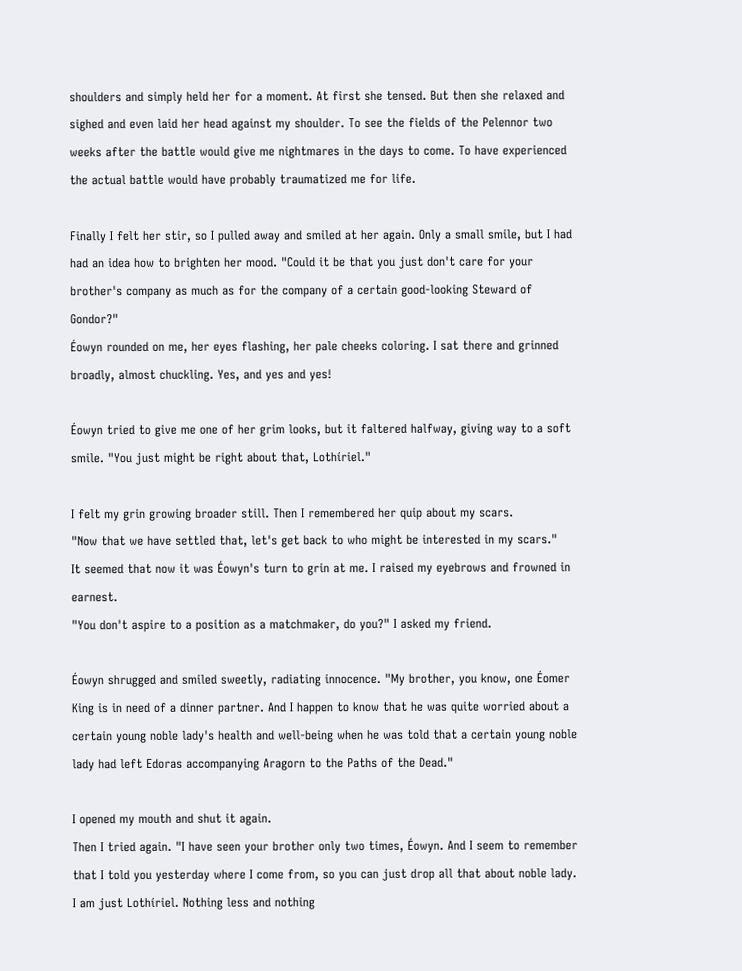shoulders and simply held her for a moment. At first she tensed. But then she relaxed and sighed and even laid her head against my shoulder. To see the fields of the Pelennor two weeks after the battle would give me nightmares in the days to come. To have experienced the actual battle would have probably traumatized me for life.

Finally I felt her stir, so I pulled away and smiled at her again. Only a small smile, but I had had an idea how to brighten her mood. "Could it be that you just don't care for your brother's company as much as for the company of a certain good-looking Steward of Gondor?"
Éowyn rounded on me, her eyes flashing, her pale cheeks coloring. I sat there and grinned broadly, almost chuckling. Yes, and yes and yes!

Éowyn tried to give me one of her grim looks, but it faltered halfway, giving way to a soft smile. "You just might be right about that, Lothíriel."

I felt my grin growing broader still. Then I remembered her quip about my scars.
"Now that we have settled that, let's get back to who might be interested in my scars."
It seemed that now it was Éowyn's turn to grin at me. I raised my eyebrows and frowned in earnest.
"You don't aspire to a position as a matchmaker, do you?" I asked my friend.

Éowyn shrugged and smiled sweetly, radiating innocence. "My brother, you know, one Éomer King is in need of a dinner partner. And I happen to know that he was quite worried about a certain young noble lady's health and well-being when he was told that a certain young noble lady had left Edoras accompanying Aragorn to the Paths of the Dead."

I opened my mouth and shut it again.
Then I tried again. "I have seen your brother only two times, Éowyn. And I seem to remember that I told you yesterday where I come from, so you can just drop all that about noble lady. I am just Lothíriel. Nothing less and nothing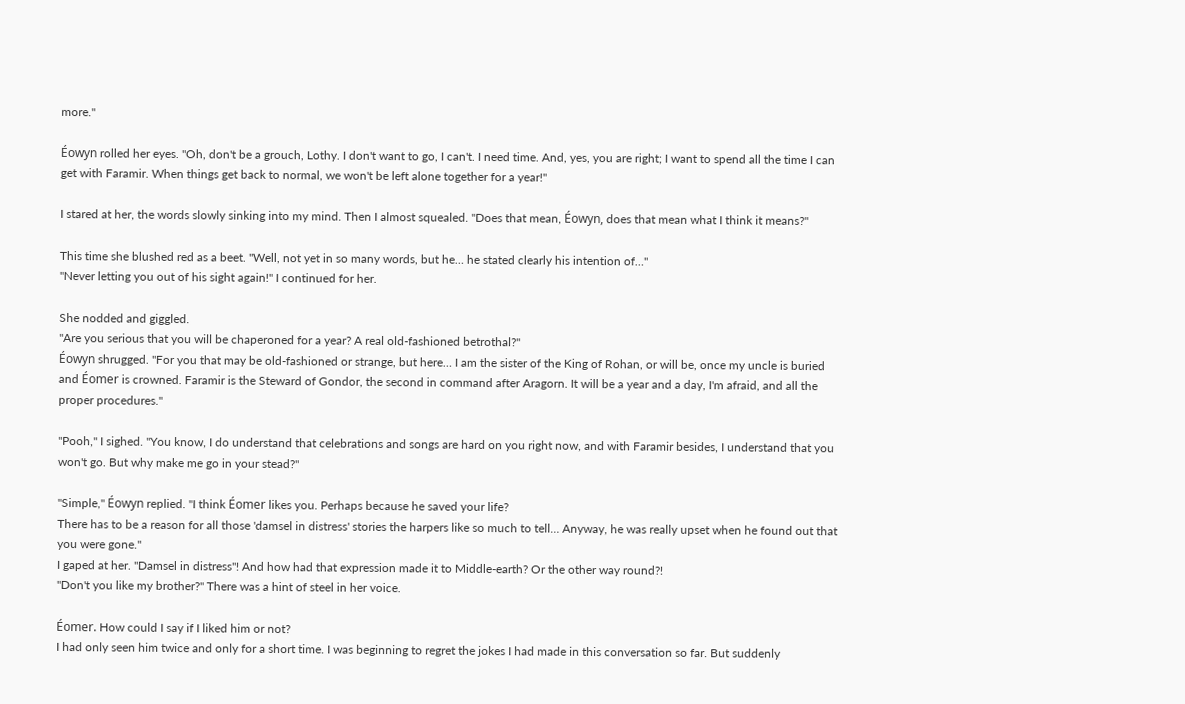more."

Éowyn rolled her eyes. "Oh, don't be a grouch, Lothy. I don't want to go, I can't. I need time. And, yes, you are right; I want to spend all the time I can get with Faramir. When things get back to normal, we won't be left alone together for a year!"

I stared at her, the words slowly sinking into my mind. Then I almost squealed. "Does that mean, Éowyn, does that mean what I think it means?"

This time she blushed red as a beet. "Well, not yet in so many words, but he… he stated clearly his intention of…"
"Never letting you out of his sight again!" I continued for her.

She nodded and giggled.
"Are you serious that you will be chaperoned for a year? A real old-fashioned betrothal?"
Éowyn shrugged. "For you that may be old-fashioned or strange, but here… I am the sister of the King of Rohan, or will be, once my uncle is buried and Éomer is crowned. Faramir is the Steward of Gondor, the second in command after Aragorn. It will be a year and a day, I'm afraid, and all the proper procedures."

"Pooh," I sighed. "You know, I do understand that celebrations and songs are hard on you right now, and with Faramir besides, I understand that you won't go. But why make me go in your stead?"

"Simple," Éowyn replied. "I think Éomer likes you. Perhaps because he saved your life?
There has to be a reason for all those 'damsel in distress' stories the harpers like so much to tell… Anyway, he was really upset when he found out that you were gone."
I gaped at her. "Damsel in distress"! And how had that expression made it to Middle-earth? Or the other way round?!
"Don't you like my brother?" There was a hint of steel in her voice.

Éomer. How could I say if I liked him or not?
I had only seen him twice and only for a short time. I was beginning to regret the jokes I had made in this conversation so far. But suddenly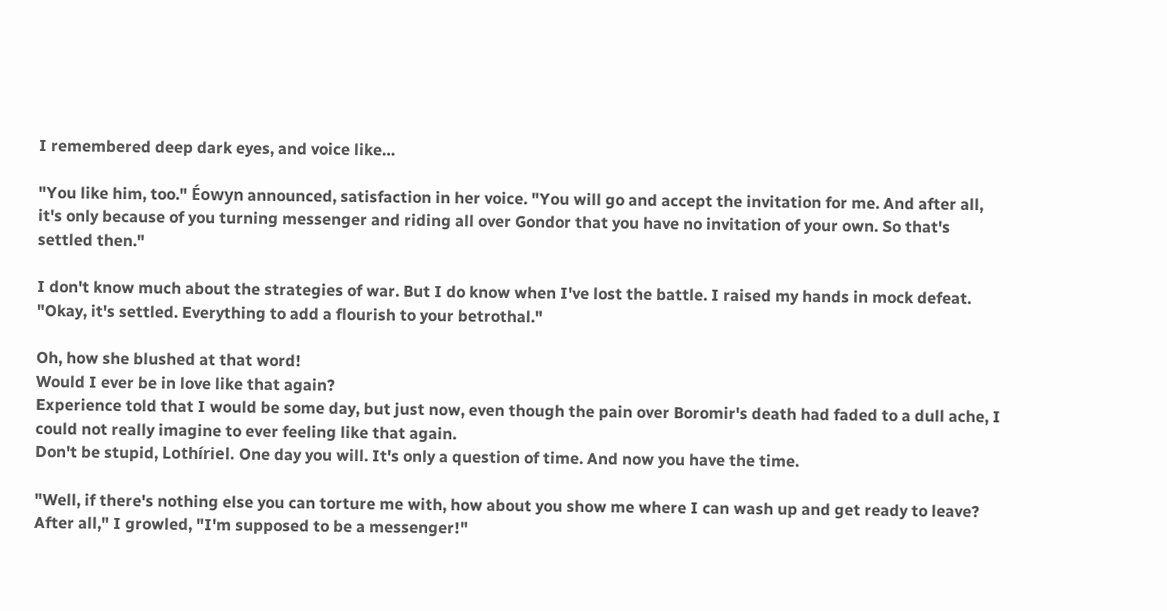I remembered deep dark eyes, and voice like…

"You like him, too." Éowyn announced, satisfaction in her voice. "You will go and accept the invitation for me. And after all, it's only because of you turning messenger and riding all over Gondor that you have no invitation of your own. So that's settled then."

I don't know much about the strategies of war. But I do know when I've lost the battle. I raised my hands in mock defeat. "Okay, it's settled. Everything to add a flourish to your betrothal."

Oh, how she blushed at that word!
Would I ever be in love like that again?
Experience told that I would be some day, but just now, even though the pain over Boromir's death had faded to a dull ache, I could not really imagine to ever feeling like that again.
Don't be stupid, Lothíriel. One day you will. It's only a question of time. And now you have the time.

"Well, if there's nothing else you can torture me with, how about you show me where I can wash up and get ready to leave? After all," I growled, "I'm supposed to be a messenger!"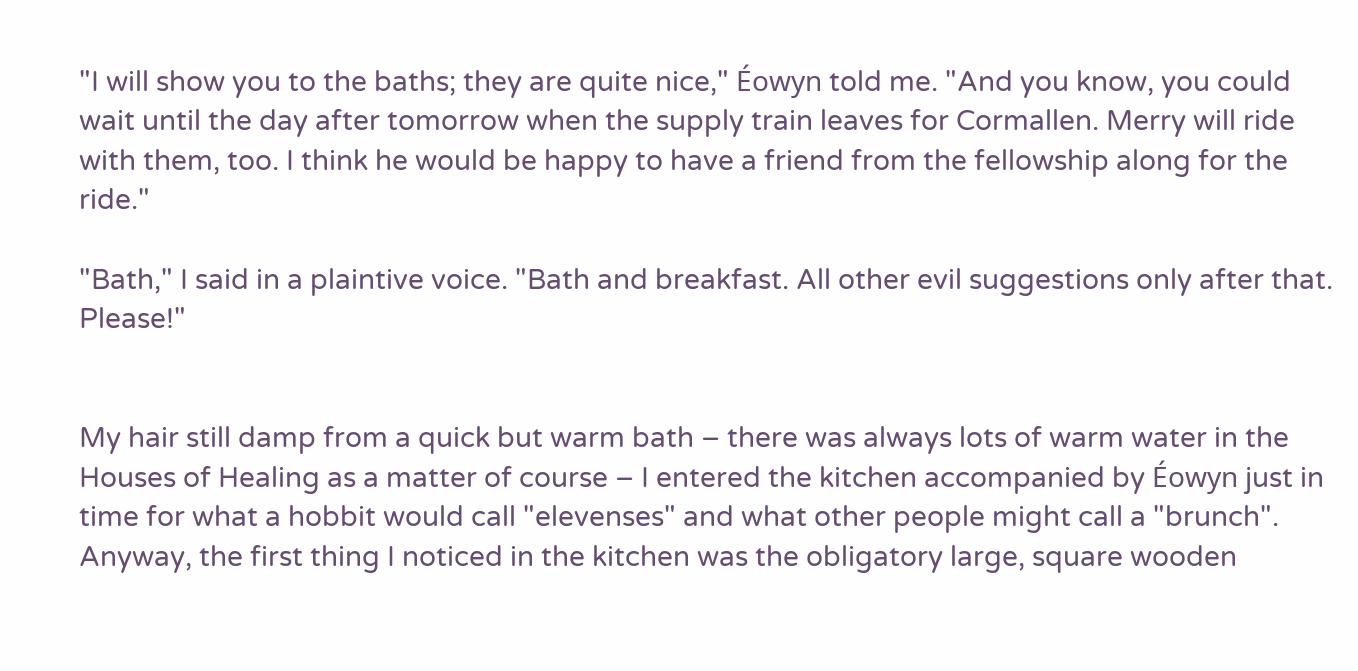"I will show you to the baths; they are quite nice," Éowyn told me. "And you know, you could wait until the day after tomorrow when the supply train leaves for Cormallen. Merry will ride with them, too. I think he would be happy to have a friend from the fellowship along for the ride."

"Bath," I said in a plaintive voice. "Bath and breakfast. All other evil suggestions only after that. Please!"


My hair still damp from a quick but warm bath – there was always lots of warm water in the Houses of Healing as a matter of course – I entered the kitchen accompanied by Éowyn just in time for what a hobbit would call "elevenses" and what other people might call a "brunch".
Anyway, the first thing I noticed in the kitchen was the obligatory large, square wooden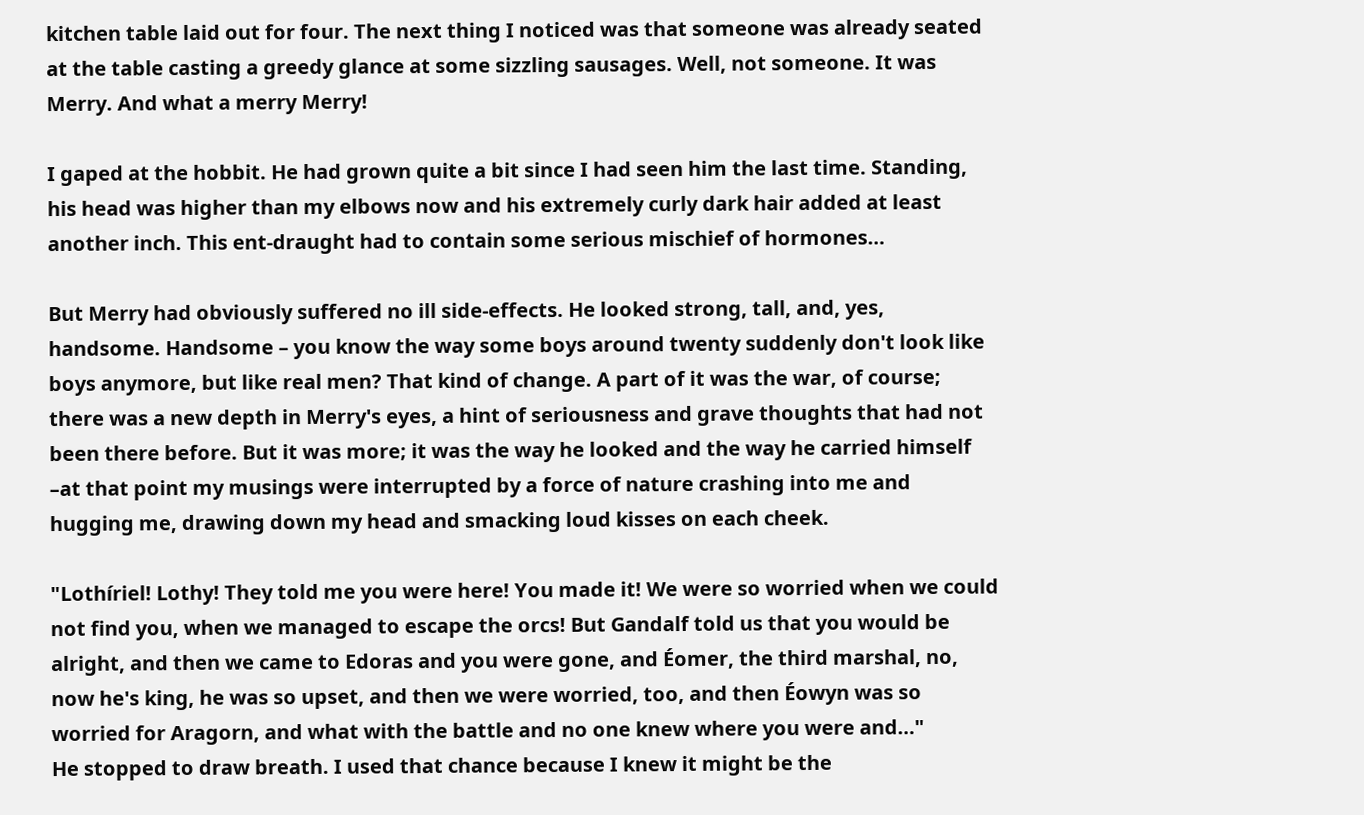kitchen table laid out for four. The next thing I noticed was that someone was already seated at the table casting a greedy glance at some sizzling sausages. Well, not someone. It was Merry. And what a merry Merry!

I gaped at the hobbit. He had grown quite a bit since I had seen him the last time. Standing, his head was higher than my elbows now and his extremely curly dark hair added at least another inch. This ent-draught had to contain some serious mischief of hormones…

But Merry had obviously suffered no ill side-effects. He looked strong, tall, and, yes, handsome. Handsome – you know the way some boys around twenty suddenly don't look like boys anymore, but like real men? That kind of change. A part of it was the war, of course; there was a new depth in Merry's eyes, a hint of seriousness and grave thoughts that had not been there before. But it was more; it was the way he looked and the way he carried himself –at that point my musings were interrupted by a force of nature crashing into me and hugging me, drawing down my head and smacking loud kisses on each cheek.

"Lothíriel! Lothy! They told me you were here! You made it! We were so worried when we could not find you, when we managed to escape the orcs! But Gandalf told us that you would be alright, and then we came to Edoras and you were gone, and Éomer, the third marshal, no, now he's king, he was so upset, and then we were worried, too, and then Éowyn was so worried for Aragorn, and what with the battle and no one knew where you were and…"
He stopped to draw breath. I used that chance because I knew it might be the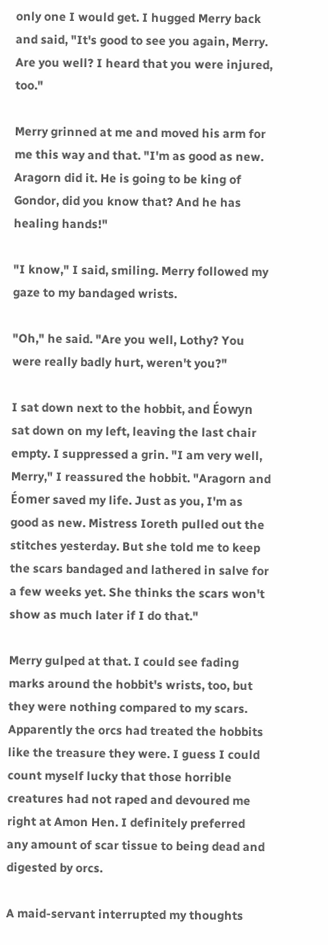only one I would get. I hugged Merry back and said, "It's good to see you again, Merry. Are you well? I heard that you were injured, too."

Merry grinned at me and moved his arm for me this way and that. "I'm as good as new. Aragorn did it. He is going to be king of Gondor, did you know that? And he has healing hands!"

"I know," I said, smiling. Merry followed my gaze to my bandaged wrists.

"Oh," he said. "Are you well, Lothy? You were really badly hurt, weren't you?"

I sat down next to the hobbit, and Éowyn sat down on my left, leaving the last chair empty. I suppressed a grin. "I am very well, Merry," I reassured the hobbit. "Aragorn and Éomer saved my life. Just as you, I'm as good as new. Mistress Ioreth pulled out the stitches yesterday. But she told me to keep the scars bandaged and lathered in salve for a few weeks yet. She thinks the scars won't show as much later if I do that."

Merry gulped at that. I could see fading marks around the hobbit's wrists, too, but they were nothing compared to my scars. Apparently the orcs had treated the hobbits like the treasure they were. I guess I could count myself lucky that those horrible creatures had not raped and devoured me right at Amon Hen. I definitely preferred any amount of scar tissue to being dead and digested by orcs.

A maid-servant interrupted my thoughts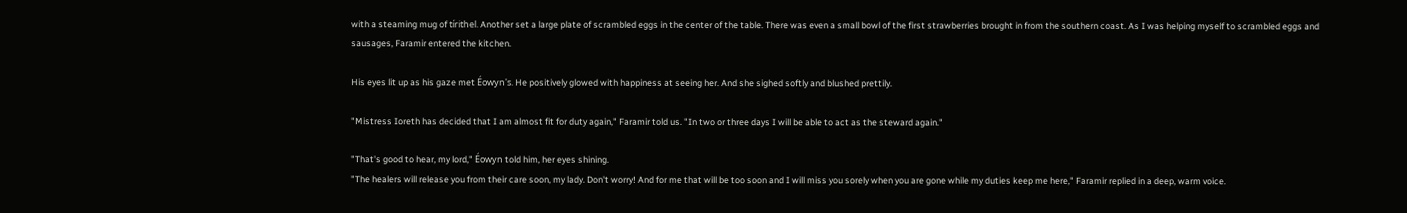with a steaming mug of tírithel. Another set a large plate of scrambled eggs in the center of the table. There was even a small bowl of the first strawberries brought in from the southern coast. As I was helping myself to scrambled eggs and sausages, Faramir entered the kitchen.

His eyes lit up as his gaze met Éowyn's. He positively glowed with happiness at seeing her. And she sighed softly and blushed prettily.

"Mistress Ioreth has decided that I am almost fit for duty again," Faramir told us. "In two or three days I will be able to act as the steward again."

"That's good to hear, my lord," Éowyn told him, her eyes shining.
"The healers will release you from their care soon, my lady. Don't worry! And for me that will be too soon and I will miss you sorely when you are gone while my duties keep me here," Faramir replied in a deep, warm voice.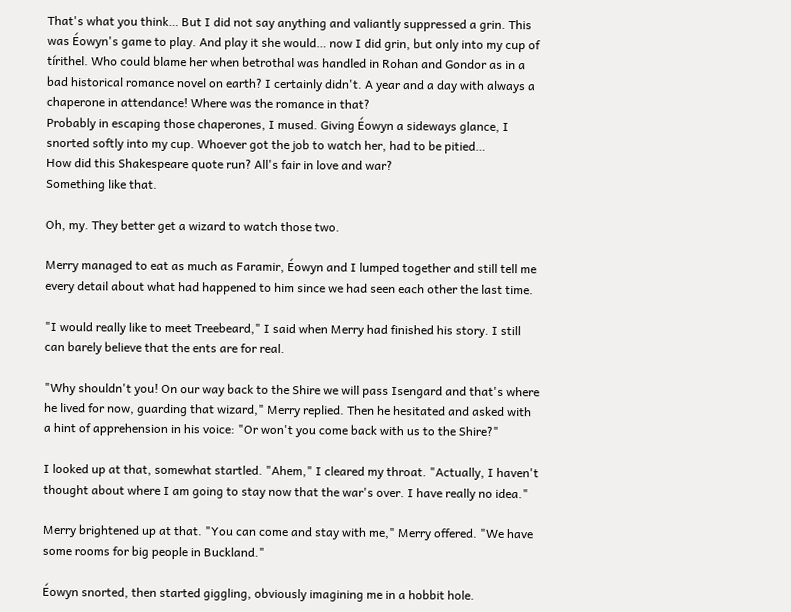That's what you think… But I did not say anything and valiantly suppressed a grin. This was Éowyn's game to play. And play it she would… now I did grin, but only into my cup of tírithel. Who could blame her when betrothal was handled in Rohan and Gondor as in a bad historical romance novel on earth? I certainly didn't. A year and a day with always a chaperone in attendance! Where was the romance in that?
Probably in escaping those chaperones, I mused. Giving Éowyn a sideways glance, I snorted softly into my cup. Whoever got the job to watch her, had to be pitied…
How did this Shakespeare quote run? All's fair in love and war?
Something like that.

Oh, my. They better get a wizard to watch those two.

Merry managed to eat as much as Faramir, Éowyn and I lumped together and still tell me every detail about what had happened to him since we had seen each other the last time.

"I would really like to meet Treebeard," I said when Merry had finished his story. I still can barely believe that the ents are for real.

"Why shouldn't you! On our way back to the Shire we will pass Isengard and that's where he lived for now, guarding that wizard," Merry replied. Then he hesitated and asked with a hint of apprehension in his voice: "Or won't you come back with us to the Shire?"

I looked up at that, somewhat startled. "Ahem," I cleared my throat. "Actually, I haven't thought about where I am going to stay now that the war's over. I have really no idea."

Merry brightened up at that. "You can come and stay with me," Merry offered. "We have some rooms for big people in Buckland."

Éowyn snorted, then started giggling, obviously imagining me in a hobbit hole.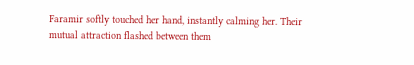Faramir softly touched her hand, instantly calming her. Their mutual attraction flashed between them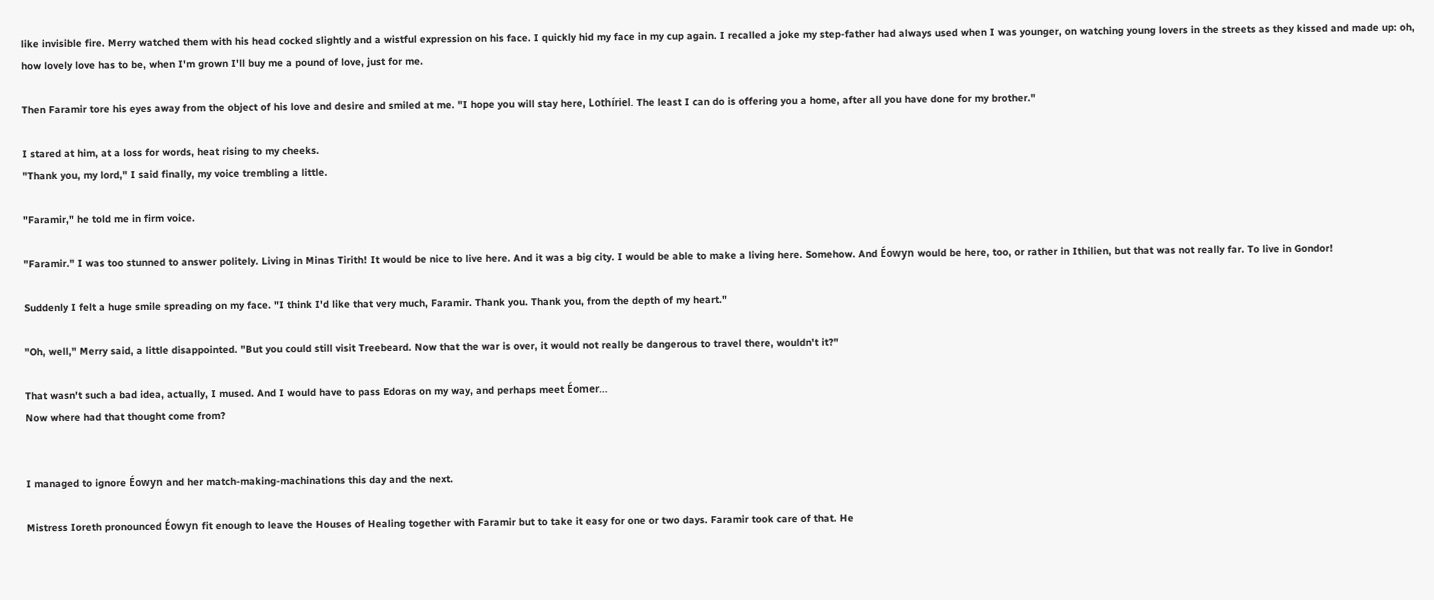like invisible fire. Merry watched them with his head cocked slightly and a wistful expression on his face. I quickly hid my face in my cup again. I recalled a joke my step-father had always used when I was younger, on watching young lovers in the streets as they kissed and made up: oh, how lovely love has to be, when I'm grown I'll buy me a pound of love, just for me.

Then Faramir tore his eyes away from the object of his love and desire and smiled at me. "I hope you will stay here, Lothíriel. The least I can do is offering you a home, after all you have done for my brother."

I stared at him, at a loss for words, heat rising to my cheeks.
"Thank you, my lord," I said finally, my voice trembling a little.

"Faramir," he told me in firm voice.

"Faramir." I was too stunned to answer politely. Living in Minas Tirith! It would be nice to live here. And it was a big city. I would be able to make a living here. Somehow. And Éowyn would be here, too, or rather in Ithilien, but that was not really far. To live in Gondor!

Suddenly I felt a huge smile spreading on my face. "I think I'd like that very much, Faramir. Thank you. Thank you, from the depth of my heart."

"Oh, well," Merry said, a little disappointed. "But you could still visit Treebeard. Now that the war is over, it would not really be dangerous to travel there, wouldn't it?"

That wasn't such a bad idea, actually, I mused. And I would have to pass Edoras on my way, and perhaps meet Éomer…
Now where had that thought come from?


I managed to ignore Éowyn and her match-making-machinations this day and the next.

Mistress Ioreth pronounced Éowyn fit enough to leave the Houses of Healing together with Faramir but to take it easy for one or two days. Faramir took care of that. He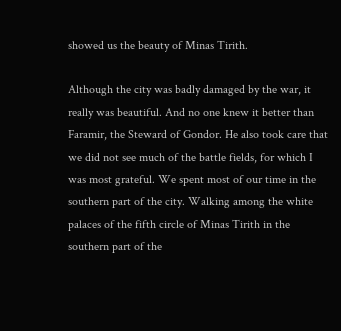showed us the beauty of Minas Tirith.

Although the city was badly damaged by the war, it really was beautiful. And no one knew it better than Faramir, the Steward of Gondor. He also took care that we did not see much of the battle fields, for which I was most grateful. We spent most of our time in the southern part of the city. Walking among the white palaces of the fifth circle of Minas Tirith in the southern part of the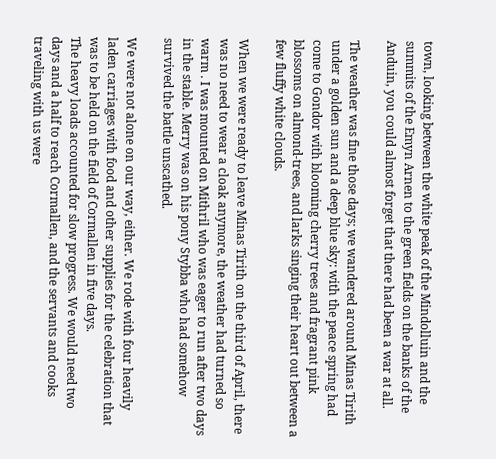town, looking between the white peak of the Mindolluin and the summits of the Emyn Arnen to the green fields on the banks of the Anduin, you could almost forget that there had been a war at all.

The weather was fine those days; we wandered around Minas Tirith under a golden sun and a deep blue sky: with the peace spring had come to Gondor with blooming cherry trees and fragrant pink blossoms on almond-trees, and larks singing their heart out between a few fluffy white clouds.

When we were ready to leave Minas Tirith on the third of April, there was no need to wear a cloak anymore, the weather had turned so warm . I was mounted on Mithril who was eager to run after two days in the stable. Merry was on his pony Stybba who had somehow survived the battle unscathed.

We were not alone on our way, either. We rode with four heavily laden carriages with food and other supplies for the celebration that was to be held on the field of Cormallen in five days.
The heavy loads accounted for slow progress. We would need two days and a half to reach Cormallen, and the servants and cooks traveling with us were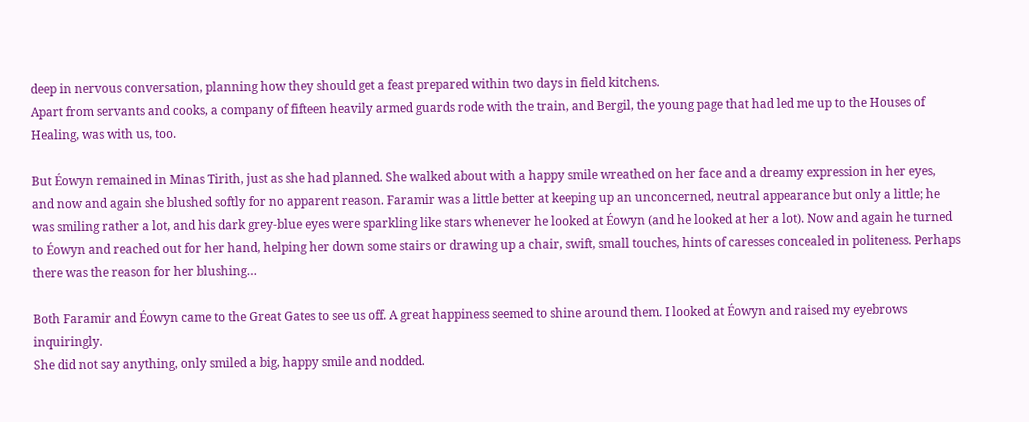deep in nervous conversation, planning how they should get a feast prepared within two days in field kitchens.
Apart from servants and cooks, a company of fifteen heavily armed guards rode with the train, and Bergil, the young page that had led me up to the Houses of Healing, was with us, too.

But Éowyn remained in Minas Tirith, just as she had planned. She walked about with a happy smile wreathed on her face and a dreamy expression in her eyes, and now and again she blushed softly for no apparent reason. Faramir was a little better at keeping up an unconcerned, neutral appearance but only a little; he was smiling rather a lot, and his dark grey-blue eyes were sparkling like stars whenever he looked at Éowyn (and he looked at her a lot). Now and again he turned to Éowyn and reached out for her hand, helping her down some stairs or drawing up a chair, swift, small touches, hints of caresses concealed in politeness. Perhaps there was the reason for her blushing…

Both Faramir and Éowyn came to the Great Gates to see us off. A great happiness seemed to shine around them. I looked at Éowyn and raised my eyebrows inquiringly.
She did not say anything, only smiled a big, happy smile and nodded.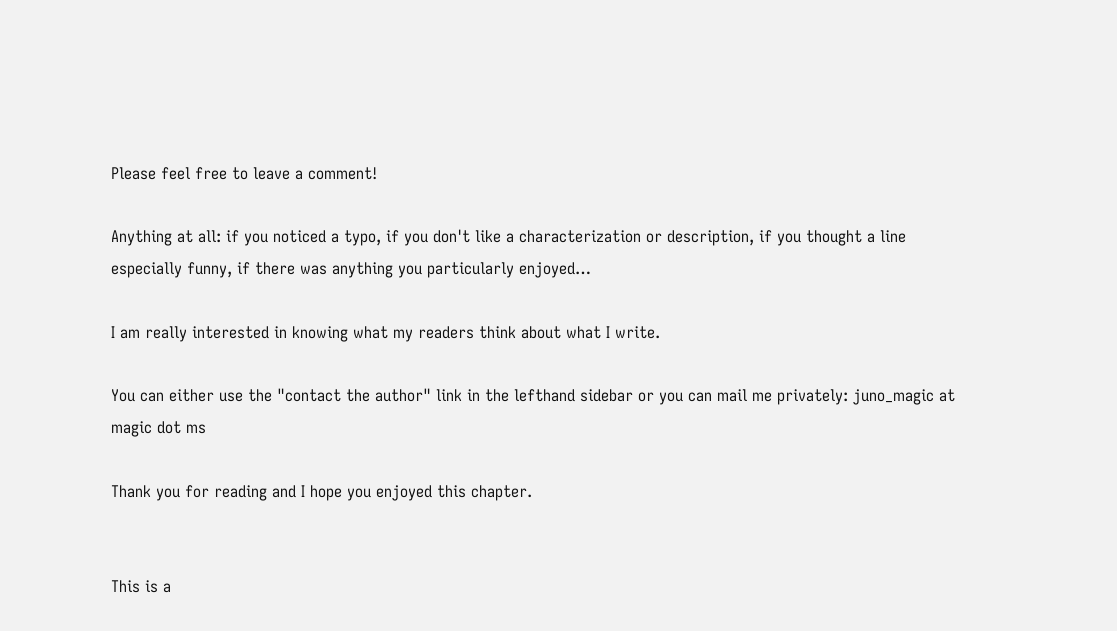Please feel free to leave a comment!

Anything at all: if you noticed a typo, if you don't like a characterization or description, if you thought a line especially funny, if there was anything you particularly enjoyed…

I am really interested in knowing what my readers think about what I write.

You can either use the "contact the author" link in the lefthand sidebar or you can mail me privately: juno_magic at magic dot ms

Thank you for reading and I hope you enjoyed this chapter.


This is a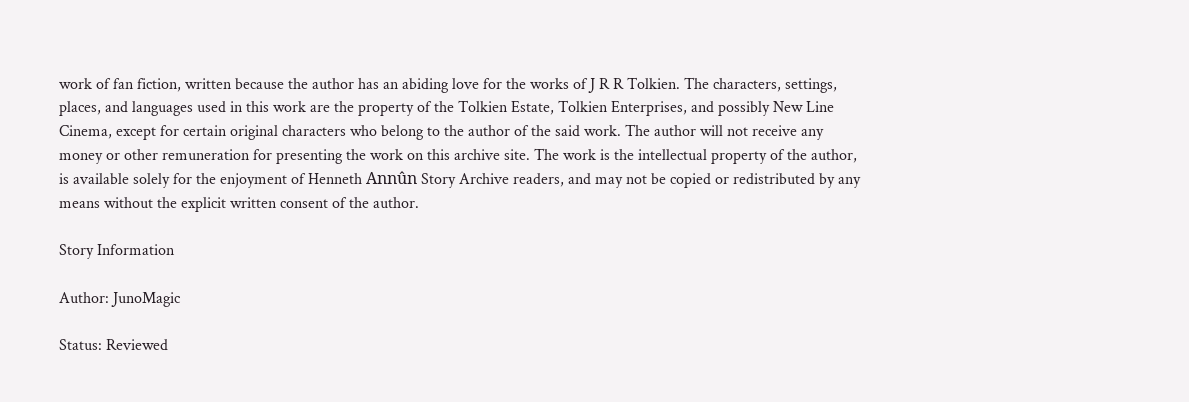work of fan fiction, written because the author has an abiding love for the works of J R R Tolkien. The characters, settings, places, and languages used in this work are the property of the Tolkien Estate, Tolkien Enterprises, and possibly New Line Cinema, except for certain original characters who belong to the author of the said work. The author will not receive any money or other remuneration for presenting the work on this archive site. The work is the intellectual property of the author, is available solely for the enjoyment of Henneth Annûn Story Archive readers, and may not be copied or redistributed by any means without the explicit written consent of the author.

Story Information

Author: JunoMagic

Status: Reviewed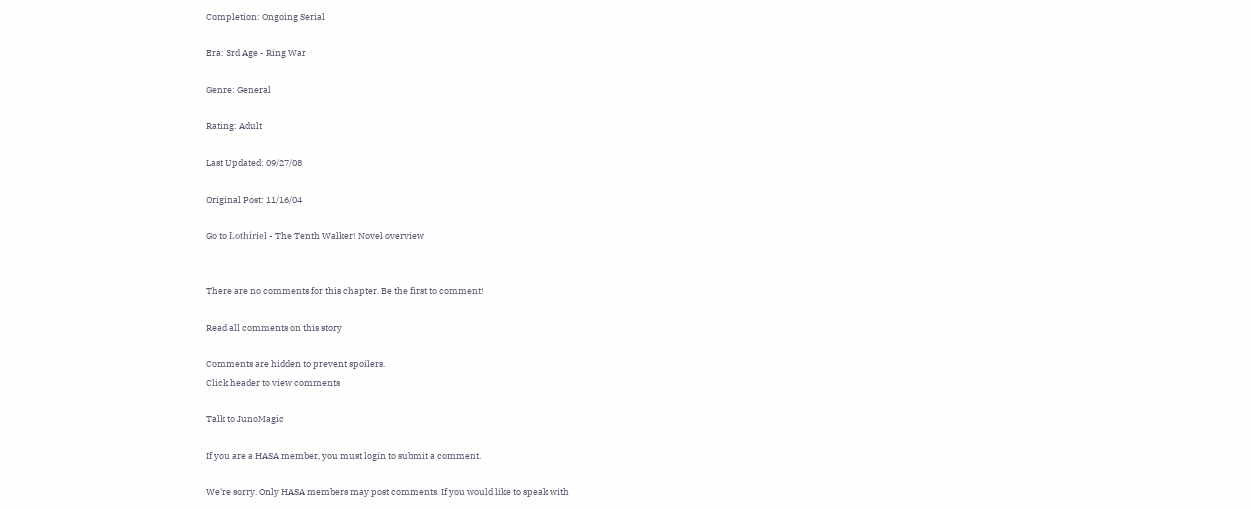Completion: Ongoing Serial

Era: 3rd Age - Ring War

Genre: General

Rating: Adult

Last Updated: 09/27/08

Original Post: 11/16/04

Go to Lothíriel - The Tenth Walker! Novel overview


There are no comments for this chapter. Be the first to comment!

Read all comments on this story

Comments are hidden to prevent spoilers.
Click header to view comments

Talk to JunoMagic

If you are a HASA member, you must login to submit a comment.

We're sorry. Only HASA members may post comments. If you would like to speak with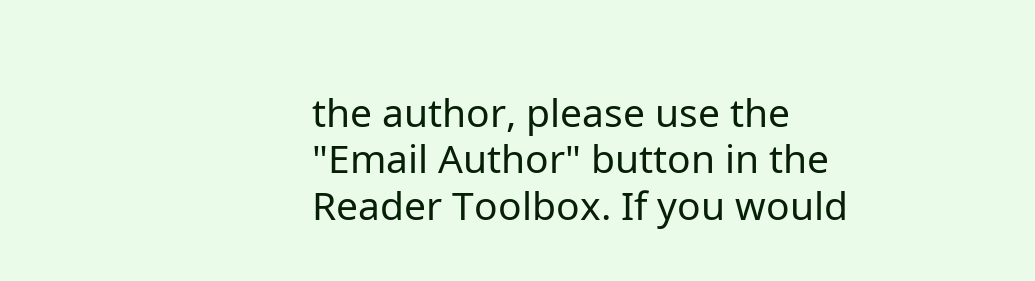the author, please use the "Email Author" button in the Reader Toolbox. If you would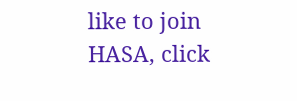like to join HASA, click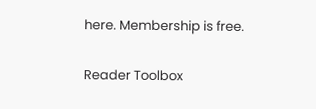here. Membership is free.

Reader Toolbox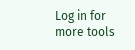Log in for more tools